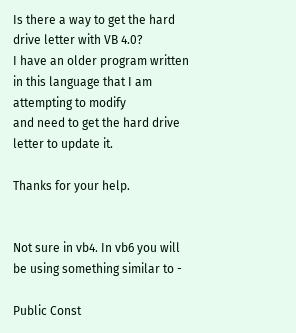Is there a way to get the hard drive letter with VB 4.0?
I have an older program written in this language that I am attempting to modify
and need to get the hard drive letter to update it.

Thanks for your help.


Not sure in vb4. In vb6 you will be using something similar to -

Public Const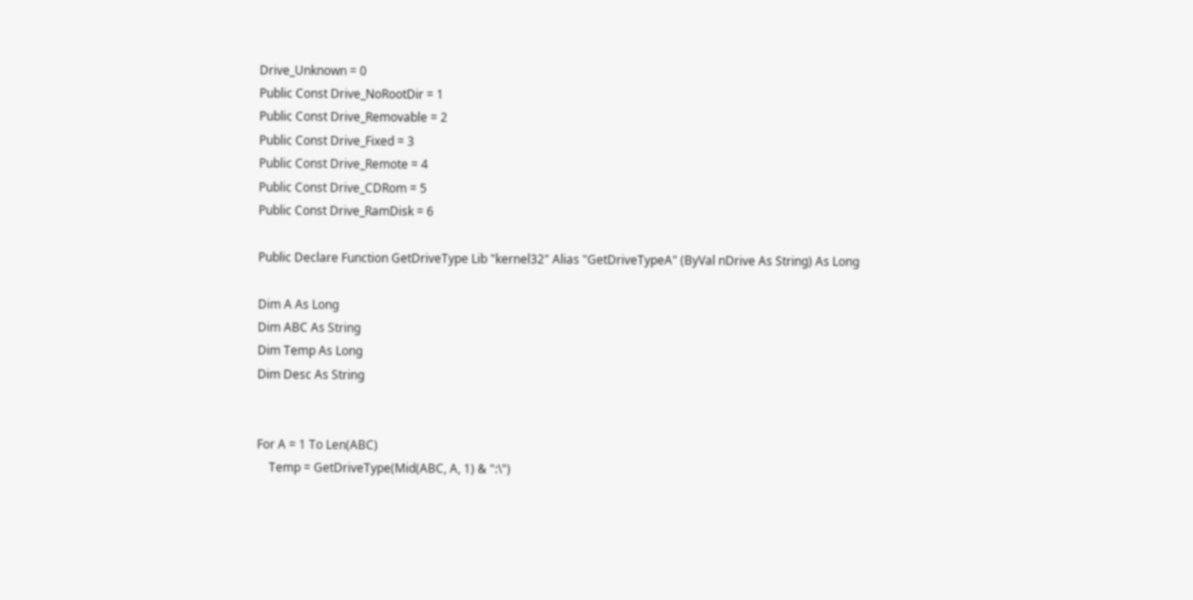Drive_Unknown = 0
Public Const Drive_NoRootDir = 1
Public Const Drive_Removable = 2
Public Const Drive_Fixed = 3
Public Const Drive_Remote = 4
Public Const Drive_CDRom = 5
Public Const Drive_RamDisk = 6

Public Declare Function GetDriveType Lib "kernel32" Alias "GetDriveTypeA" (ByVal nDrive As String) As Long

Dim A As Long
Dim ABC As String
Dim Temp As Long
Dim Desc As String


For A = 1 To Len(ABC)
    Temp = GetDriveType(Mid(ABC, A, 1) & ":\")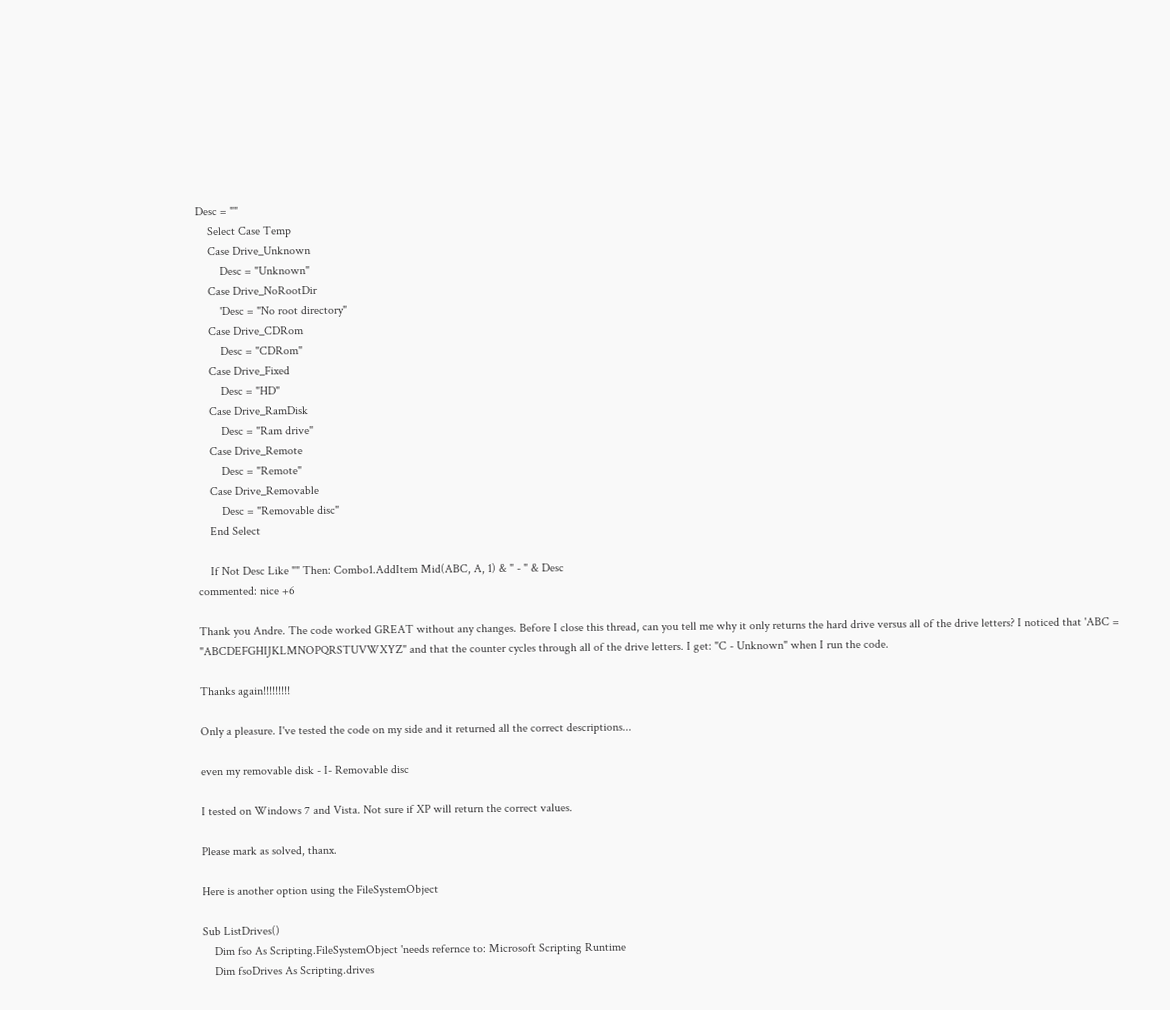Desc = ""
    Select Case Temp
    Case Drive_Unknown
        Desc = "Unknown"
    Case Drive_NoRootDir
        'Desc = "No root directory"
    Case Drive_CDRom
        Desc = "CDRom"
    Case Drive_Fixed
        Desc = "HD"
    Case Drive_RamDisk
        Desc = "Ram drive"
    Case Drive_Remote
        Desc = "Remote"
    Case Drive_Removable
        Desc = "Removable disc"
    End Select

    If Not Desc Like "" Then: Combo1.AddItem Mid(ABC, A, 1) & " - " & Desc
commented: nice +6

Thank you Andre. The code worked GREAT without any changes. Before I close this thread, can you tell me why it only returns the hard drive versus all of the drive letters? I noticed that 'ABC = "ABCDEFGHIJKLMNOPQRSTUVWXYZ" and that the counter cycles through all of the drive letters. I get: "C - Unknown" when I run the code.

Thanks again!!!!!!!!!

Only a pleasure. I've tested the code on my side and it returned all the correct descriptions...

even my removable disk - I- Removable disc

I tested on Windows 7 and Vista. Not sure if XP will return the correct values.

Please mark as solved, thanx.

Here is another option using the FileSystemObject

Sub ListDrives()
    Dim fso As Scripting.FileSystemObject 'needs refernce to: Microsoft Scripting Runtime
    Dim fsoDrives As Scripting.drives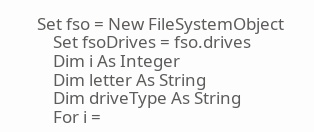Set fso = New FileSystemObject
    Set fsoDrives = fso.drives
    Dim i As Integer
    Dim letter As String
    Dim driveType As String
    For i =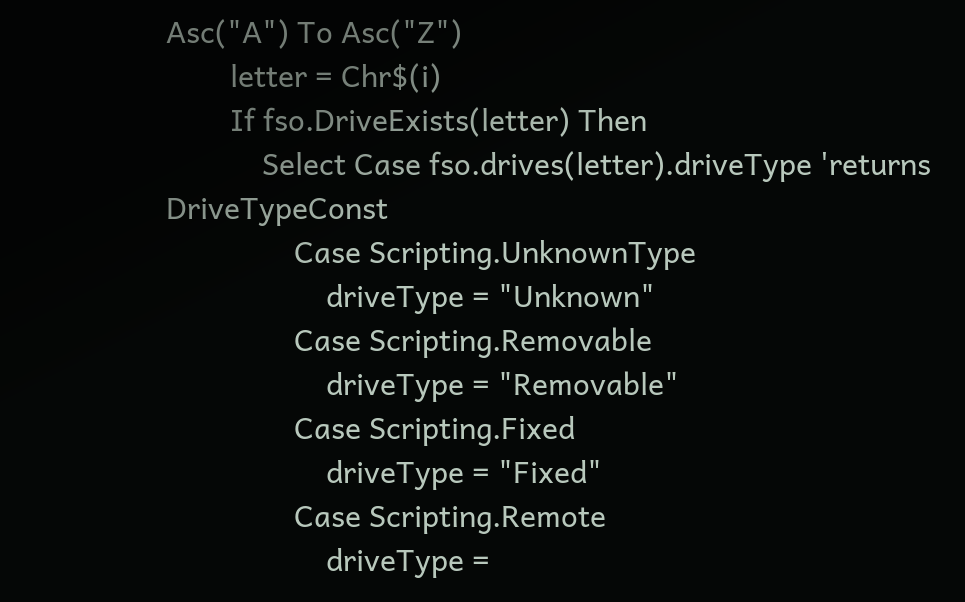Asc("A") To Asc("Z")
        letter = Chr$(i)
        If fso.DriveExists(letter) Then
            Select Case fso.drives(letter).driveType 'returns DriveTypeConst
                Case Scripting.UnknownType
                    driveType = "Unknown"
                Case Scripting.Removable
                    driveType = "Removable"
                Case Scripting.Fixed
                    driveType = "Fixed"
                Case Scripting.Remote
                    driveType =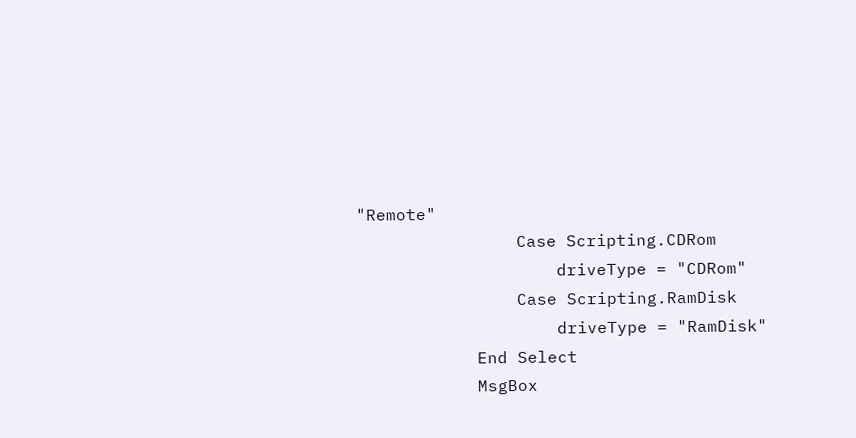"Remote"
                Case Scripting.CDRom
                    driveType = "CDRom"
                Case Scripting.RamDisk
                    driveType = "RamDisk"
            End Select
            MsgBox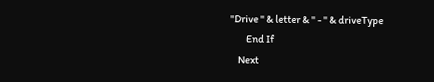"Drive " & letter & " - " & driveType
        End If
    Next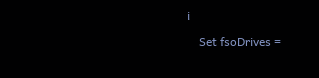i

    Set fsoDrives =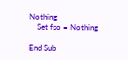Nothing
    Set fso = Nothing

End Sub